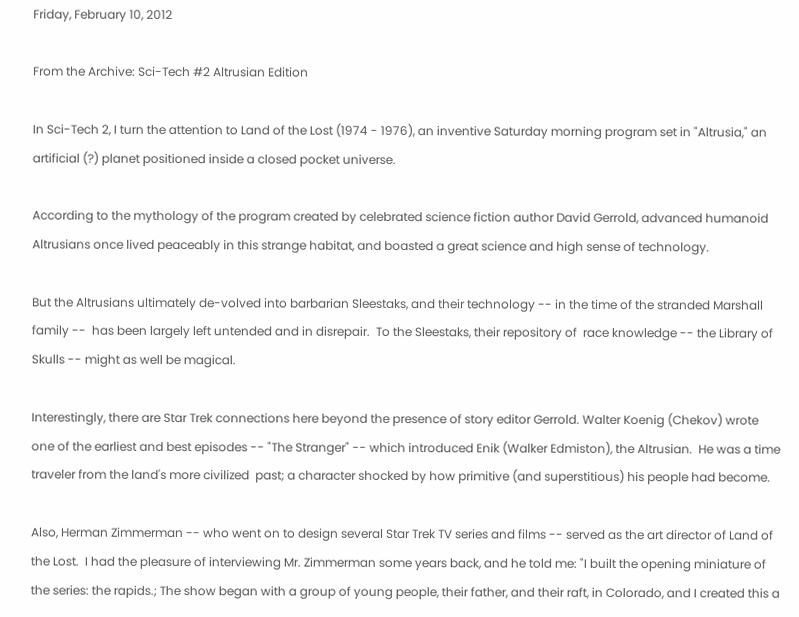Friday, February 10, 2012

From the Archive: Sci-Tech #2 Altrusian Edition

In Sci-Tech 2, I turn the attention to Land of the Lost (1974 - 1976), an inventive Saturday morning program set in "Altrusia," an artificial (?) planet positioned inside a closed pocket universe.

According to the mythology of the program created by celebrated science fiction author David Gerrold, advanced humanoid Altrusians once lived peaceably in this strange habitat, and boasted a great science and high sense of technology.

But the Altrusians ultimately de-volved into barbarian Sleestaks, and their technology -- in the time of the stranded Marshall family --  has been largely left untended and in disrepair.  To the Sleestaks, their repository of  race knowledge -- the Library of Skulls -- might as well be magical.

Interestingly, there are Star Trek connections here beyond the presence of story editor Gerrold. Walter Koenig (Chekov) wrote one of the earliest and best episodes -- "The Stranger" -- which introduced Enik (Walker Edmiston), the Altrusian.  He was a time traveler from the land's more civilized  past; a character shocked by how primitive (and superstitious) his people had become.

Also, Herman Zimmerman -- who went on to design several Star Trek TV series and films -- served as the art director of Land of the Lost.  I had the pleasure of interviewing Mr. Zimmerman some years back, and he told me: "I built the opening miniature of the series: the rapids.; The show began with a group of young people, their father, and their raft, in Colorado, and I created this a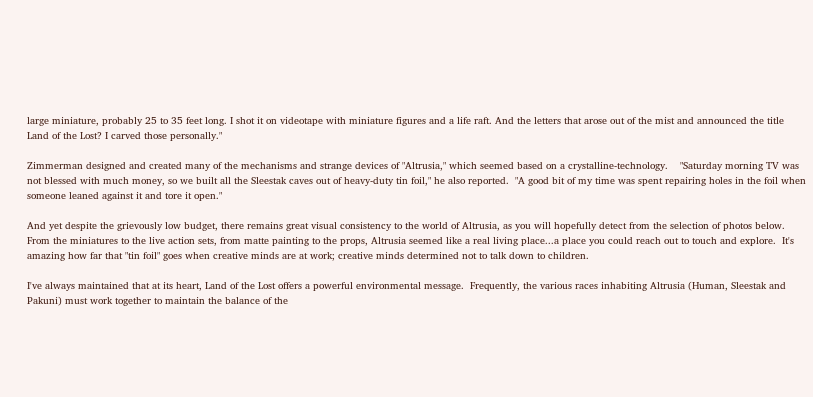large miniature, probably 25 to 35 feet long. I shot it on videotape with miniature figures and a life raft. And the letters that arose out of the mist and announced the title Land of the Lost? I carved those personally."

Zimmerman designed and created many of the mechanisms and strange devices of "Altrusia," which seemed based on a crystalline-technology.    "Saturday morning TV was not blessed with much money, so we built all the Sleestak caves out of heavy-duty tin foil," he also reported.  "A good bit of my time was spent repairing holes in the foil when someone leaned against it and tore it open."

And yet despite the grievously low budget, there remains great visual consistency to the world of Altrusia, as you will hopefully detect from the selection of photos below.  From the miniatures to the live action sets, from matte painting to the props, Altrusia seemed like a real living place...a place you could reach out to touch and explore.  It's amazing how far that "tin foil" goes when creative minds are at work; creative minds determined not to talk down to children.

I've always maintained that at its heart, Land of the Lost offers a powerful environmental message.  Frequently, the various races inhabiting Altrusia (Human, Sleestak and Pakuni) must work together to maintain the balance of the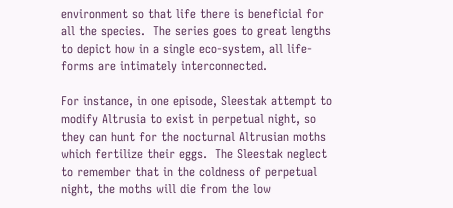environment so that life there is beneficial for all the species.  The series goes to great lengths to depict how in a single eco-system, all life-forms are intimately interconnected.

For instance, in one episode, Sleestak attempt to modify Altrusia to exist in perpetual night, so they can hunt for the nocturnal Altrusian moths which fertilize their eggs.  The Sleestak neglect to remember that in the coldness of perpetual night, the moths will die from the low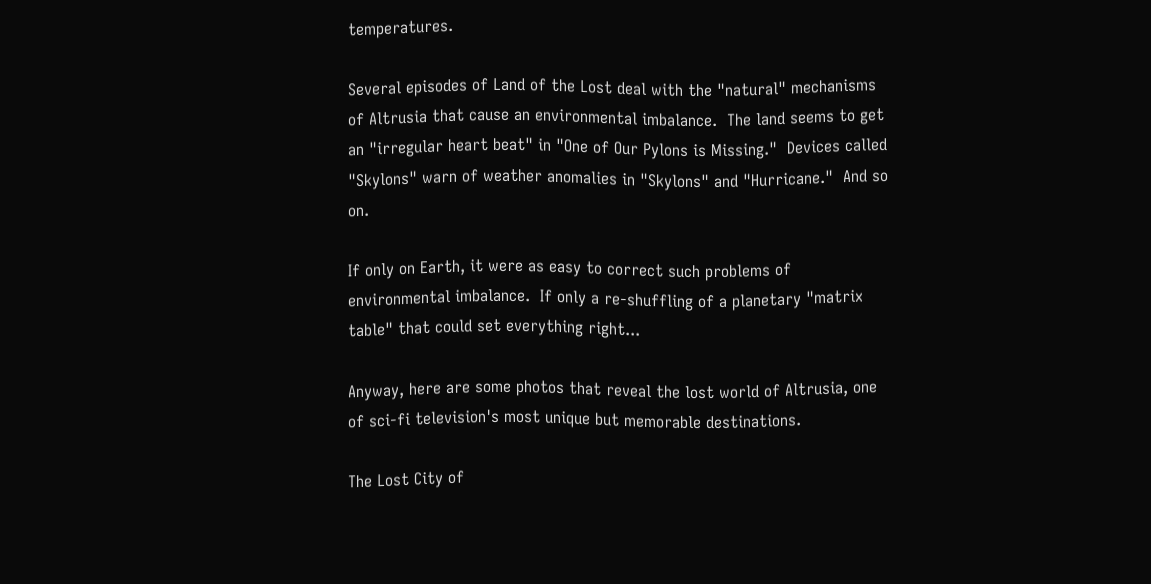temperatures.

Several episodes of Land of the Lost deal with the "natural" mechanisms of Altrusia that cause an environmental imbalance.  The land seems to get an "irregular heart beat" in "One of Our Pylons is Missing."  Devices called "Skylons" warn of weather anomalies in "Skylons" and "Hurricane."  And so on.

If only on Earth, it were as easy to correct such problems of environmental imbalance.  If only a re-shuffling of a planetary "matrix table" that could set everything right...

Anyway, here are some photos that reveal the lost world of Altrusia, one of sci-fi television's most unique but memorable destinations.

The Lost City of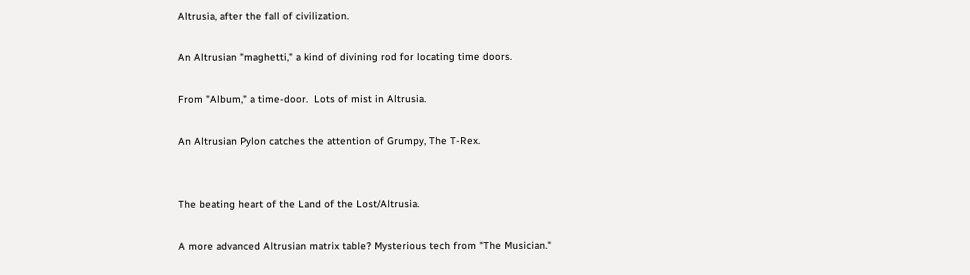Altrusia, after the fall of civilization.

An Altrusian "maghetti," a kind of divining rod for locating time doors.

From "Album," a time-door.  Lots of mist in Altrusia.

An Altrusian Pylon catches the attention of Grumpy, The T-Rex.


The beating heart of the Land of the Lost/Altrusia.

A more advanced Altrusian matrix table? Mysterious tech from "The Musician."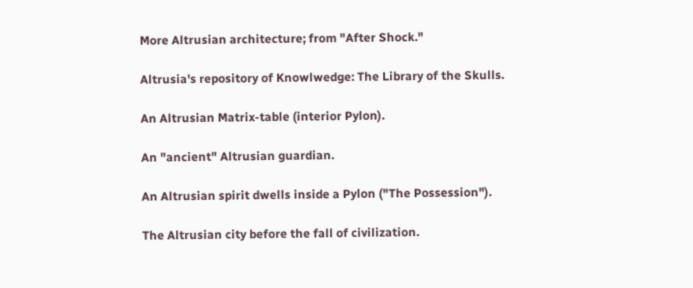More Altrusian architecture; from "After Shock."

Altrusia's repository of Knowlwedge: The Library of the Skulls.

An Altrusian Matrix-table (interior Pylon).

An "ancient" Altrusian guardian.

An Altrusian spirit dwells inside a Pylon ("The Possession").

The Altrusian city before the fall of civilization.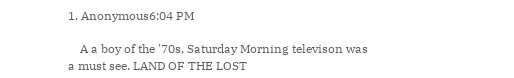1. Anonymous6:04 PM

    A a boy of the '70s, Saturday Morning televison was a must see. LAND OF THE LOST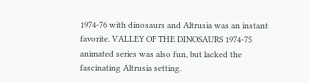1974-76 with dinosaurs and Altrusia was an instant favorite. VALLEY OF THE DINOSAURS 1974-75 animated series was also fun, but lacked the fascinating Altrusia setting.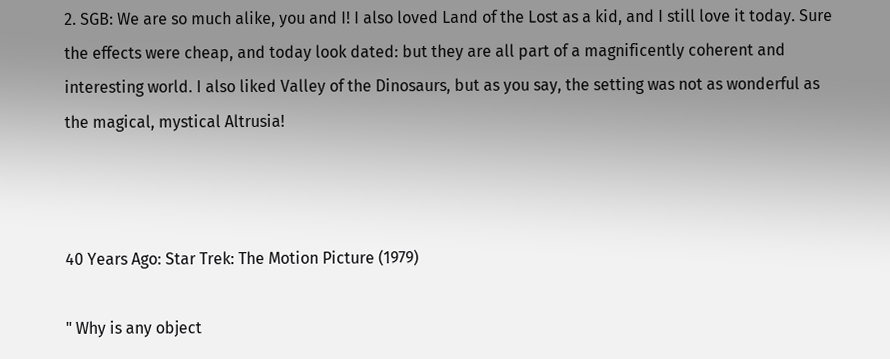2. SGB: We are so much alike, you and I! I also loved Land of the Lost as a kid, and I still love it today. Sure the effects were cheap, and today look dated: but they are all part of a magnificently coherent and interesting world. I also liked Valley of the Dinosaurs, but as you say, the setting was not as wonderful as the magical, mystical Altrusia!



40 Years Ago: Star Trek: The Motion Picture (1979)

" Why is any object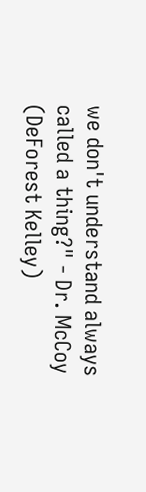we don't understand always called a thing?" - Dr. McCoy (DeForest Kelley)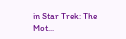in Star Trek: The Mot...